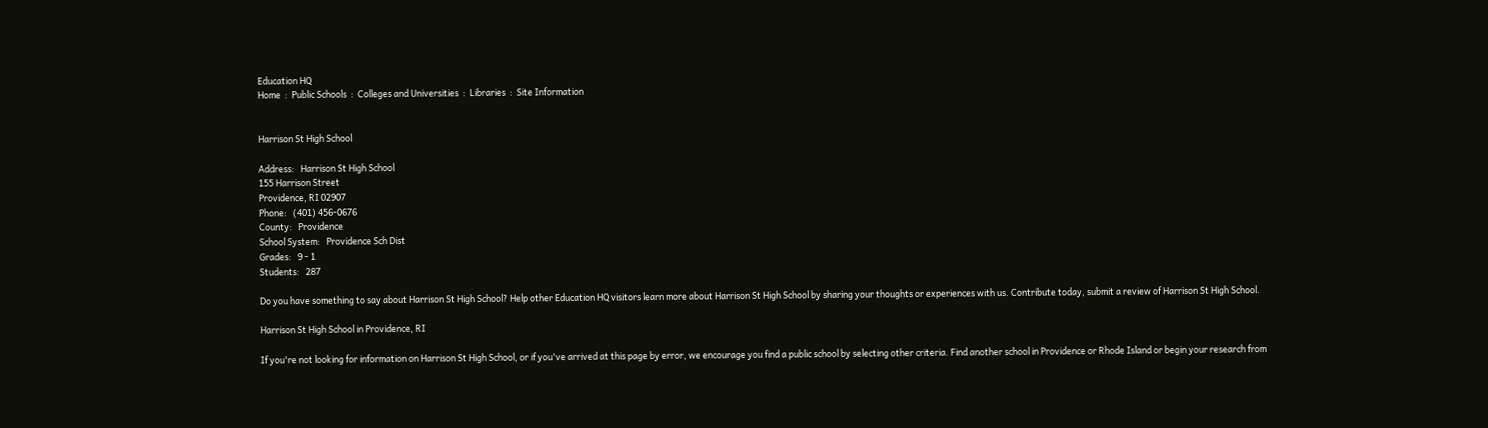Education HQ
Home  :  Public Schools  :  Colleges and Universities  :  Libraries  :  Site Information


Harrison St High School

Address:   Harrison St High School
155 Harrison Street
Providence, RI 02907
Phone:   (401) 456-0676
County:   Providence
School System:   Providence Sch Dist
Grades:   9 - 1
Students:   287

Do you have something to say about Harrison St High School? Help other Education HQ visitors learn more about Harrison St High School by sharing your thoughts or experiences with us. Contribute today, submit a review of Harrison St High School.

Harrison St High School in Providence, RI

If you're not looking for information on Harrison St High School, or if you've arrived at this page by error, we encourage you find a public school by selecting other criteria. Find another school in Providence or Rhode Island or begin your research from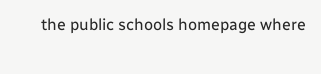the public schools homepage where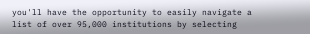you'll have the opportunity to easily navigate a list of over 95,000 institutions by selecting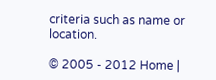criteria such as name or location.

© 2005 - 2012 Home |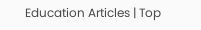Education Articles | Top